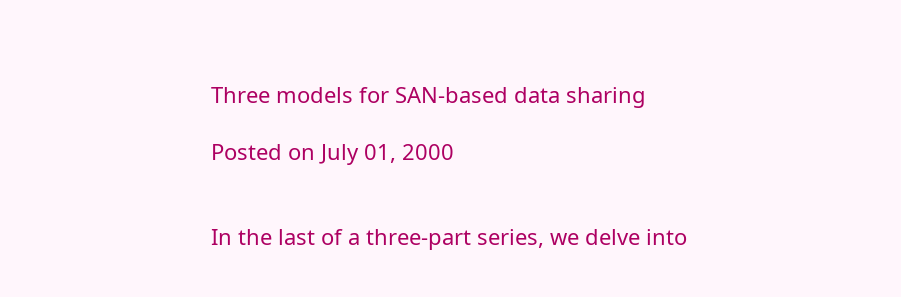Three models for SAN-based data sharing

Posted on July 01, 2000


In the last of a three-part series, we delve into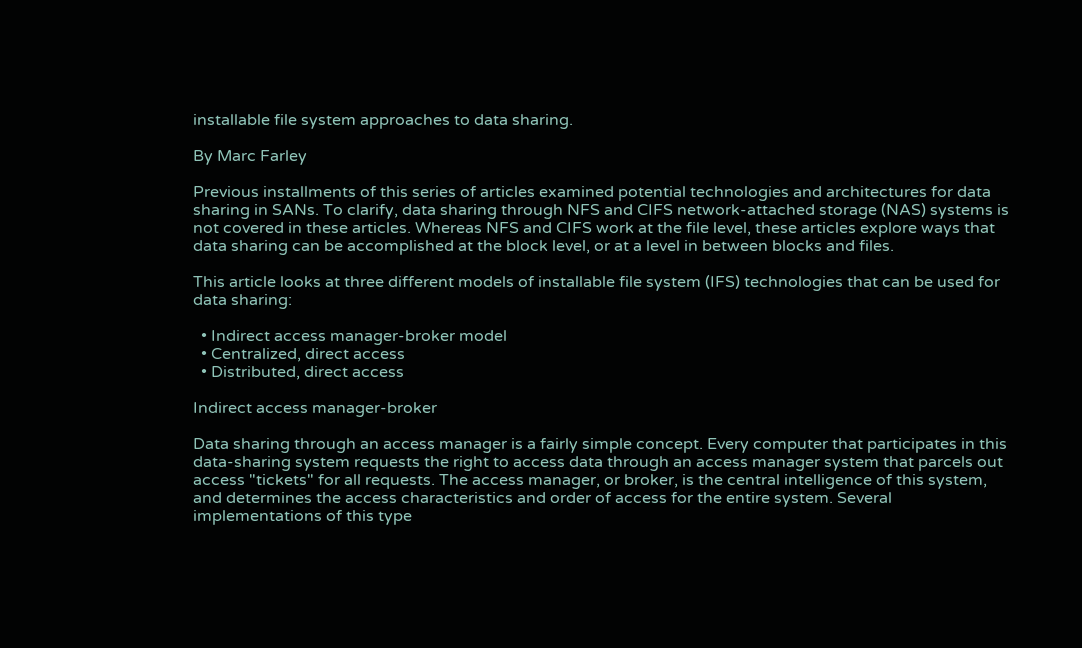installable file system approaches to data sharing.

By Marc Farley

Previous installments of this series of articles examined potential technologies and architectures for data sharing in SANs. To clarify, data sharing through NFS and CIFS network-attached storage (NAS) systems is not covered in these articles. Whereas NFS and CIFS work at the file level, these articles explore ways that data sharing can be accomplished at the block level, or at a level in between blocks and files.

This article looks at three different models of installable file system (IFS) technologies that can be used for data sharing:

  • Indirect access manager-broker model
  • Centralized, direct access
  • Distributed, direct access

Indirect access manager-broker

Data sharing through an access manager is a fairly simple concept. Every computer that participates in this data-sharing system requests the right to access data through an access manager system that parcels out access "tickets" for all requests. The access manager, or broker, is the central intelligence of this system, and determines the access characteristics and order of access for the entire system. Several implementations of this type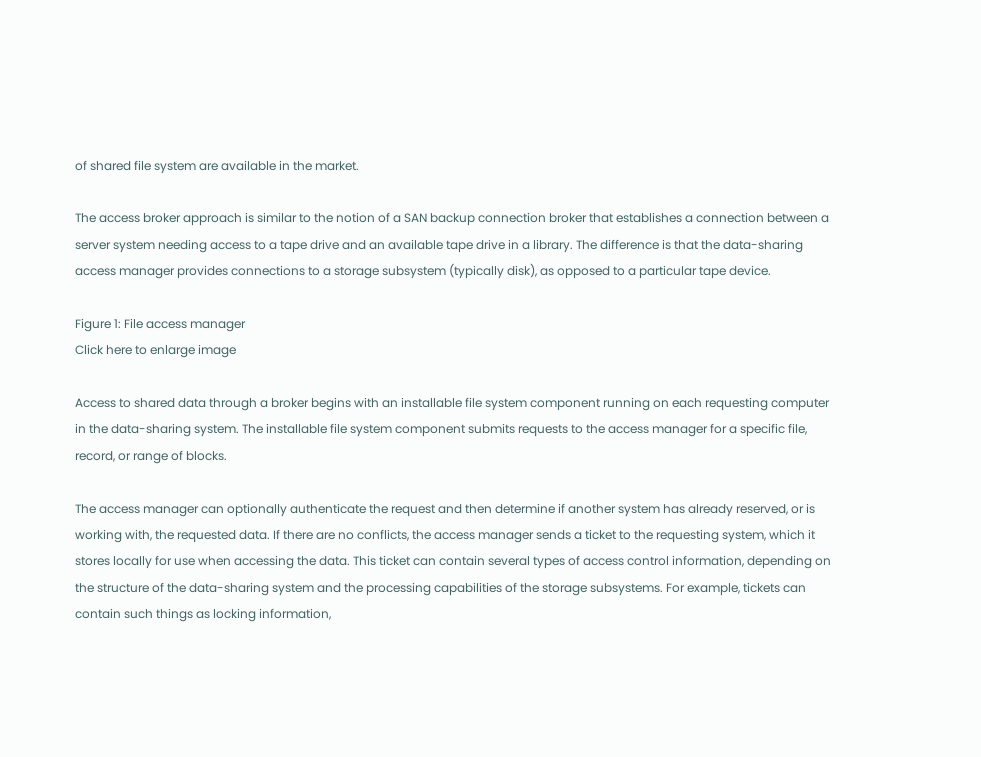of shared file system are available in the market.

The access broker approach is similar to the notion of a SAN backup connection broker that establishes a connection between a server system needing access to a tape drive and an available tape drive in a library. The difference is that the data-sharing access manager provides connections to a storage subsystem (typically disk), as opposed to a particular tape device.

Figure 1: File access manager
Click here to enlarge image

Access to shared data through a broker begins with an installable file system component running on each requesting computer in the data-sharing system. The installable file system component submits requests to the access manager for a specific file, record, or range of blocks.

The access manager can optionally authenticate the request and then determine if another system has already reserved, or is working with, the requested data. If there are no conflicts, the access manager sends a ticket to the requesting system, which it stores locally for use when accessing the data. This ticket can contain several types of access control information, depending on the structure of the data-sharing system and the processing capabilities of the storage subsystems. For example, tickets can contain such things as locking information,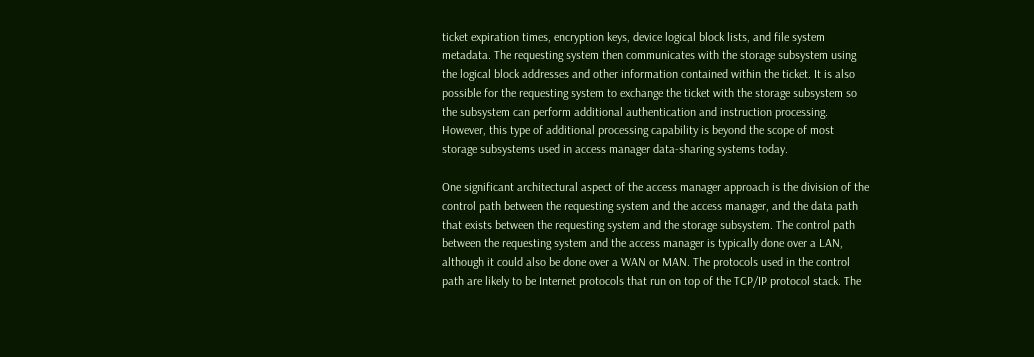ticket expiration times, encryption keys, device logical block lists, and file system metadata. The requesting system then communicates with the storage subsystem using the logical block addresses and other information contained within the ticket. It is also possible for the requesting system to exchange the ticket with the storage subsystem so the subsystem can perform additional authentication and instruction processing. However, this type of additional processing capability is beyond the scope of most storage subsystems used in access manager data-sharing systems today.

One significant architectural aspect of the access manager approach is the division of the control path between the requesting system and the access manager, and the data path that exists between the requesting system and the storage subsystem. The control path between the requesting system and the access manager is typically done over a LAN, although it could also be done over a WAN or MAN. The protocols used in the control path are likely to be Internet protocols that run on top of the TCP/IP protocol stack. The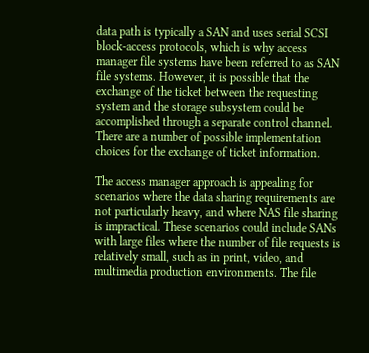data path is typically a SAN and uses serial SCSI block-access protocols, which is why access manager file systems have been referred to as SAN file systems. However, it is possible that the exchange of the ticket between the requesting system and the storage subsystem could be accomplished through a separate control channel. There are a number of possible implementation choices for the exchange of ticket information.

The access manager approach is appealing for scenarios where the data sharing requirements are not particularly heavy, and where NAS file sharing is impractical. These scenarios could include SANs with large files where the number of file requests is relatively small, such as in print, video, and multimedia production environments. The file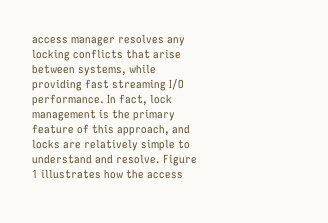access manager resolves any locking conflicts that arise between systems, while providing fast streaming I/O performance. In fact, lock management is the primary feature of this approach, and locks are relatively simple to understand and resolve. Figure 1 illustrates how the access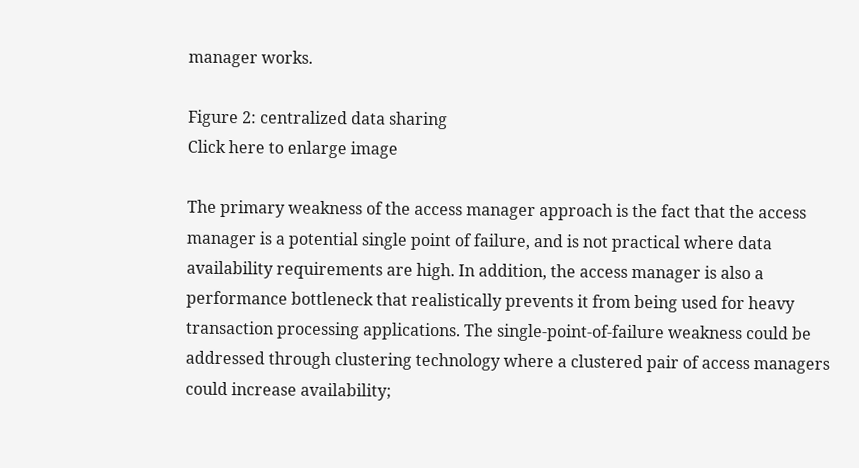manager works.

Figure 2: centralized data sharing
Click here to enlarge image

The primary weakness of the access manager approach is the fact that the access manager is a potential single point of failure, and is not practical where data availability requirements are high. In addition, the access manager is also a performance bottleneck that realistically prevents it from being used for heavy transaction processing applications. The single-point-of-failure weakness could be addressed through clustering technology where a clustered pair of access managers could increase availability;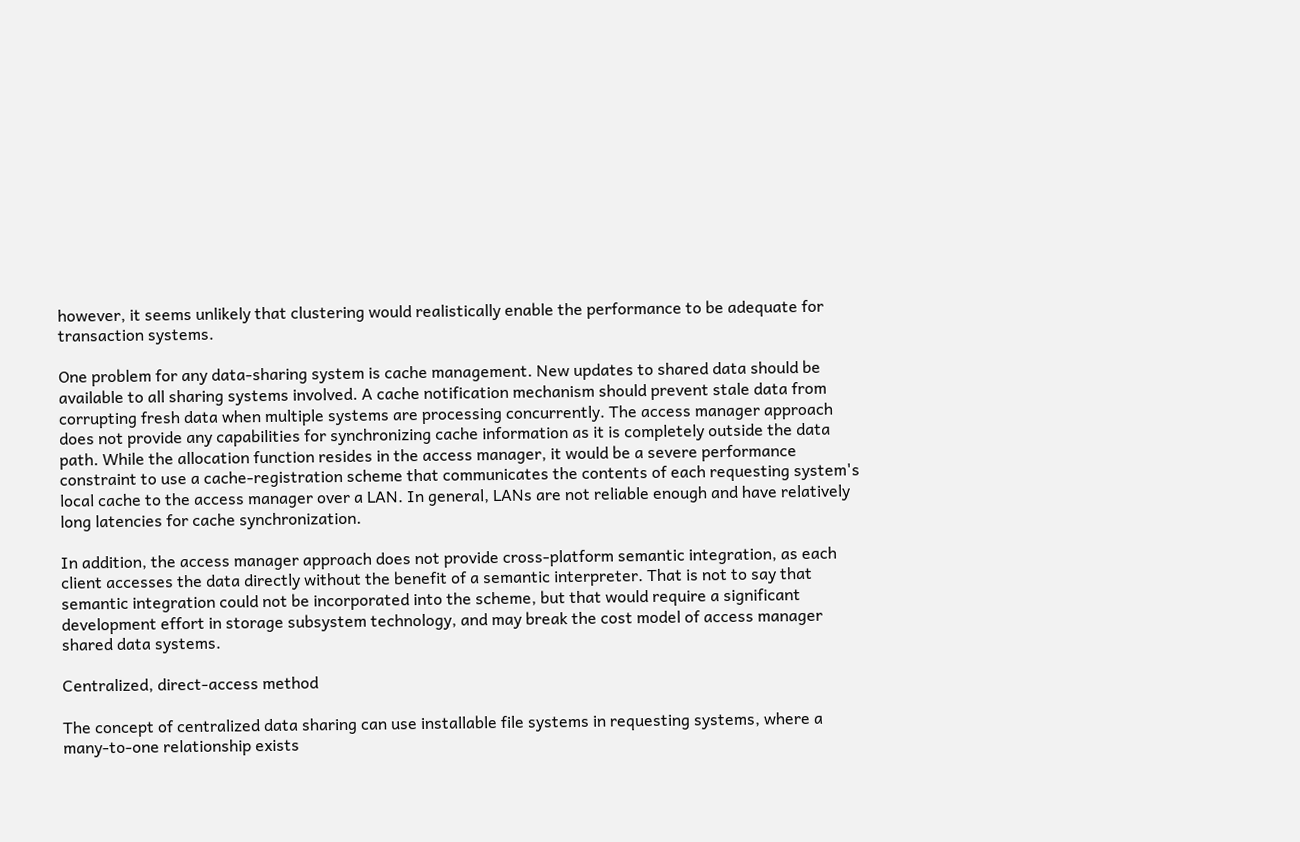however, it seems unlikely that clustering would realistically enable the performance to be adequate for transaction systems.

One problem for any data-sharing system is cache management. New updates to shared data should be available to all sharing systems involved. A cache notification mechanism should prevent stale data from corrupting fresh data when multiple systems are processing concurrently. The access manager approach does not provide any capabilities for synchronizing cache information as it is completely outside the data path. While the allocation function resides in the access manager, it would be a severe performance constraint to use a cache-registration scheme that communicates the contents of each requesting system's local cache to the access manager over a LAN. In general, LANs are not reliable enough and have relatively long latencies for cache synchronization.

In addition, the access manager approach does not provide cross-platform semantic integration, as each client accesses the data directly without the benefit of a semantic interpreter. That is not to say that semantic integration could not be incorporated into the scheme, but that would require a significant development effort in storage subsystem technology, and may break the cost model of access manager shared data systems.

Centralized, direct-access method

The concept of centralized data sharing can use installable file systems in requesting systems, where a many-to-one relationship exists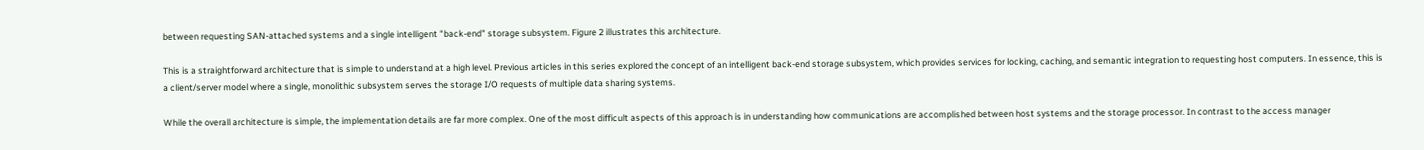between requesting SAN-attached systems and a single intelligent "back-end" storage subsystem. Figure 2 illustrates this architecture.

This is a straightforward architecture that is simple to understand at a high level. Previous articles in this series explored the concept of an intelligent back-end storage subsystem, which provides services for locking, caching, and semantic integration to requesting host computers. In essence, this is a client/server model where a single, monolithic subsystem serves the storage I/O requests of multiple data sharing systems.

While the overall architecture is simple, the implementation details are far more complex. One of the most difficult aspects of this approach is in understanding how communications are accomplished between host systems and the storage processor. In contrast to the access manager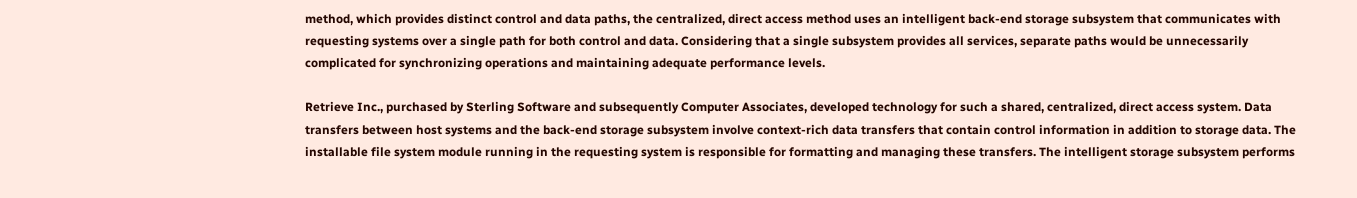method, which provides distinct control and data paths, the centralized, direct access method uses an intelligent back-end storage subsystem that communicates with requesting systems over a single path for both control and data. Considering that a single subsystem provides all services, separate paths would be unnecessarily complicated for synchronizing operations and maintaining adequate performance levels.

Retrieve Inc., purchased by Sterling Software and subsequently Computer Associates, developed technology for such a shared, centralized, direct access system. Data transfers between host systems and the back-end storage subsystem involve context-rich data transfers that contain control information in addition to storage data. The installable file system module running in the requesting system is responsible for formatting and managing these transfers. The intelligent storage subsystem performs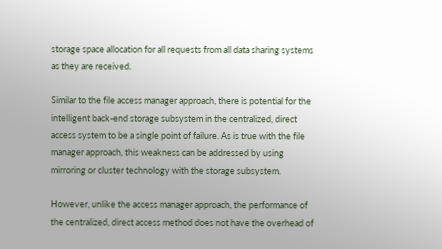storage space allocation for all requests from all data sharing systems as they are received.

Similar to the file access manager approach, there is potential for the intelligent back-end storage subsystem in the centralized, direct access system to be a single point of failure. As is true with the file manager approach, this weakness can be addressed by using mirroring or cluster technology with the storage subsystem.

However, unlike the access manager approach, the performance of the centralized, direct access method does not have the overhead of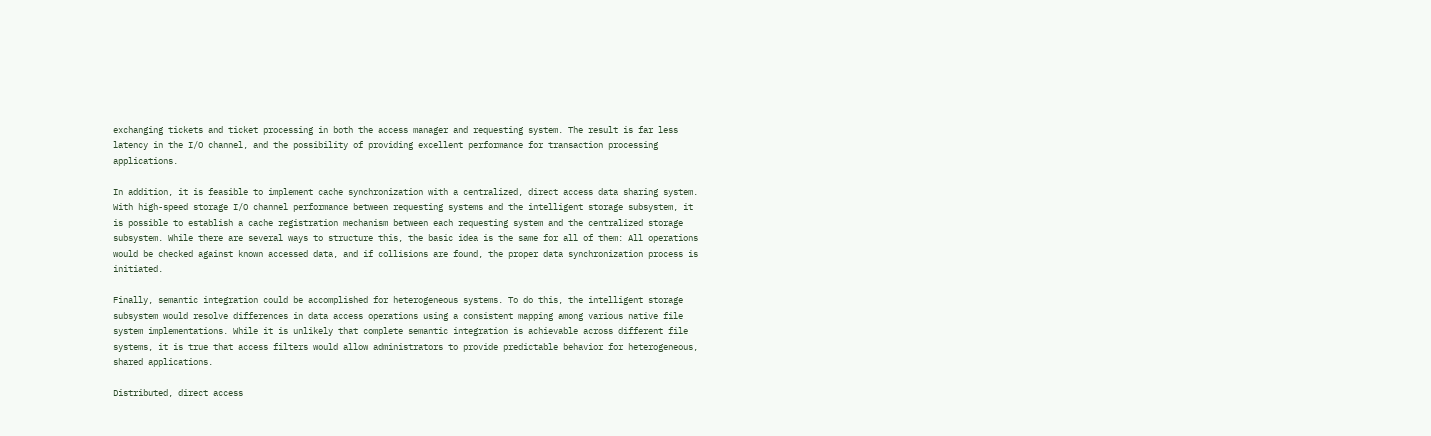exchanging tickets and ticket processing in both the access manager and requesting system. The result is far less latency in the I/O channel, and the possibility of providing excellent performance for transaction processing applications.

In addition, it is feasible to implement cache synchronization with a centralized, direct access data sharing system. With high-speed storage I/O channel performance between requesting systems and the intelligent storage subsystem, it is possible to establish a cache registration mechanism between each requesting system and the centralized storage subsystem. While there are several ways to structure this, the basic idea is the same for all of them: All operations would be checked against known accessed data, and if collisions are found, the proper data synchronization process is initiated.

Finally, semantic integration could be accomplished for heterogeneous systems. To do this, the intelligent storage subsystem would resolve differences in data access operations using a consistent mapping among various native file system implementations. While it is unlikely that complete semantic integration is achievable across different file systems, it is true that access filters would allow administrators to provide predictable behavior for heterogeneous, shared applications.

Distributed, direct access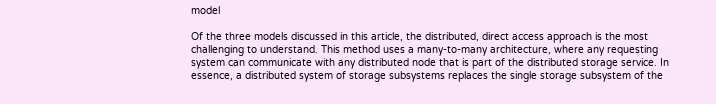model

Of the three models discussed in this article, the distributed, direct access approach is the most challenging to understand. This method uses a many-to-many architecture, where any requesting system can communicate with any distributed node that is part of the distributed storage service. In essence, a distributed system of storage subsystems replaces the single storage subsystem of the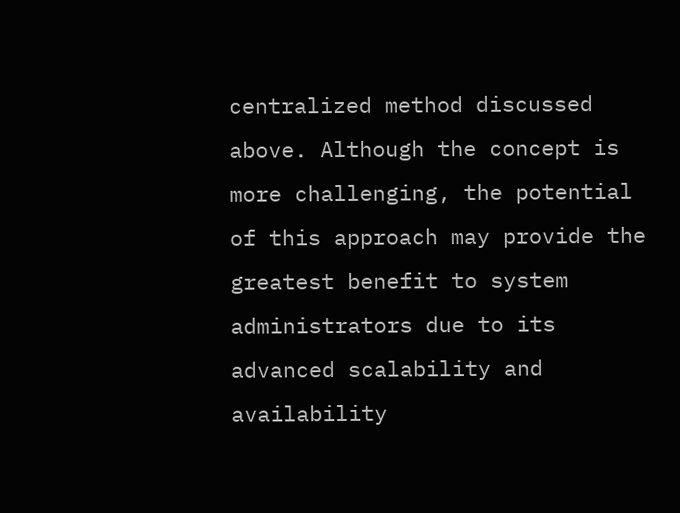centralized method discussed above. Although the concept is more challenging, the potential of this approach may provide the greatest benefit to system administrators due to its advanced scalability and availability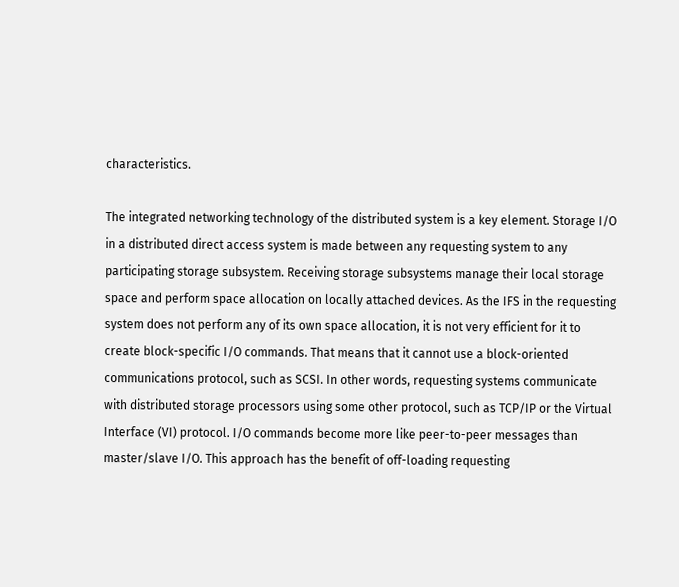characteristics.

The integrated networking technology of the distributed system is a key element. Storage I/O in a distributed direct access system is made between any requesting system to any participating storage subsystem. Receiving storage subsystems manage their local storage space and perform space allocation on locally attached devices. As the IFS in the requesting system does not perform any of its own space allocation, it is not very efficient for it to create block-specific I/O commands. That means that it cannot use a block-oriented communications protocol, such as SCSI. In other words, requesting systems communicate with distributed storage processors using some other protocol, such as TCP/IP or the Virtual Interface (VI) protocol. I/O commands become more like peer-to-peer messages than master/slave I/O. This approach has the benefit of off-loading requesting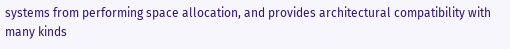systems from performing space allocation, and provides architectural compatibility with many kinds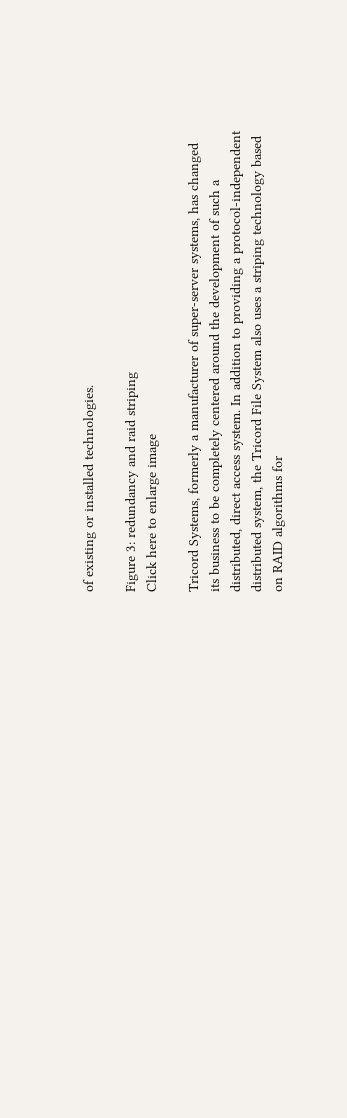of existing or installed technologies.

Figure 3: redundancy and raid striping
Click here to enlarge image

Tricord Systems, formerly a manufacturer of super-server systems, has changed its business to be completely centered around the development of such a distributed, direct access system. In addition to providing a protocol-independent distributed system, the Tricord File System also uses a striping technology based on RAID algorithms for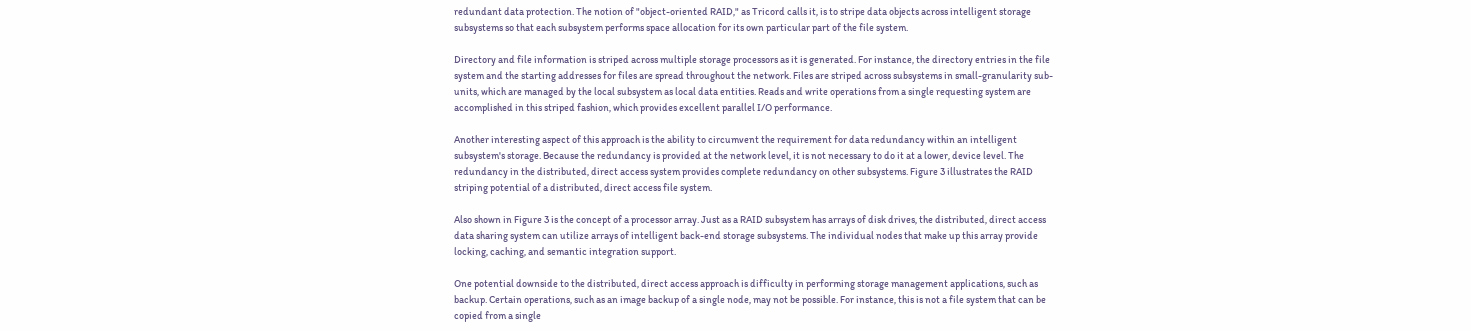redundant data protection. The notion of "object-oriented RAID," as Tricord calls it, is to stripe data objects across intelligent storage subsystems so that each subsystem performs space allocation for its own particular part of the file system.

Directory and file information is striped across multiple storage processors as it is generated. For instance, the directory entries in the file system and the starting addresses for files are spread throughout the network. Files are striped across subsystems in small-granularity sub-units, which are managed by the local subsystem as local data entities. Reads and write operations from a single requesting system are accomplished in this striped fashion, which provides excellent parallel I/O performance.

Another interesting aspect of this approach is the ability to circumvent the requirement for data redundancy within an intelligent subsystem's storage. Because the redundancy is provided at the network level, it is not necessary to do it at a lower, device level. The redundancy in the distributed, direct access system provides complete redundancy on other subsystems. Figure 3 illustrates the RAID striping potential of a distributed, direct access file system.

Also shown in Figure 3 is the concept of a processor array. Just as a RAID subsystem has arrays of disk drives, the distributed, direct access data sharing system can utilize arrays of intelligent back-end storage subsystems. The individual nodes that make up this array provide locking, caching, and semantic integration support.

One potential downside to the distributed, direct access approach is difficulty in performing storage management applications, such as backup. Certain operations, such as an image backup of a single node, may not be possible. For instance, this is not a file system that can be copied from a single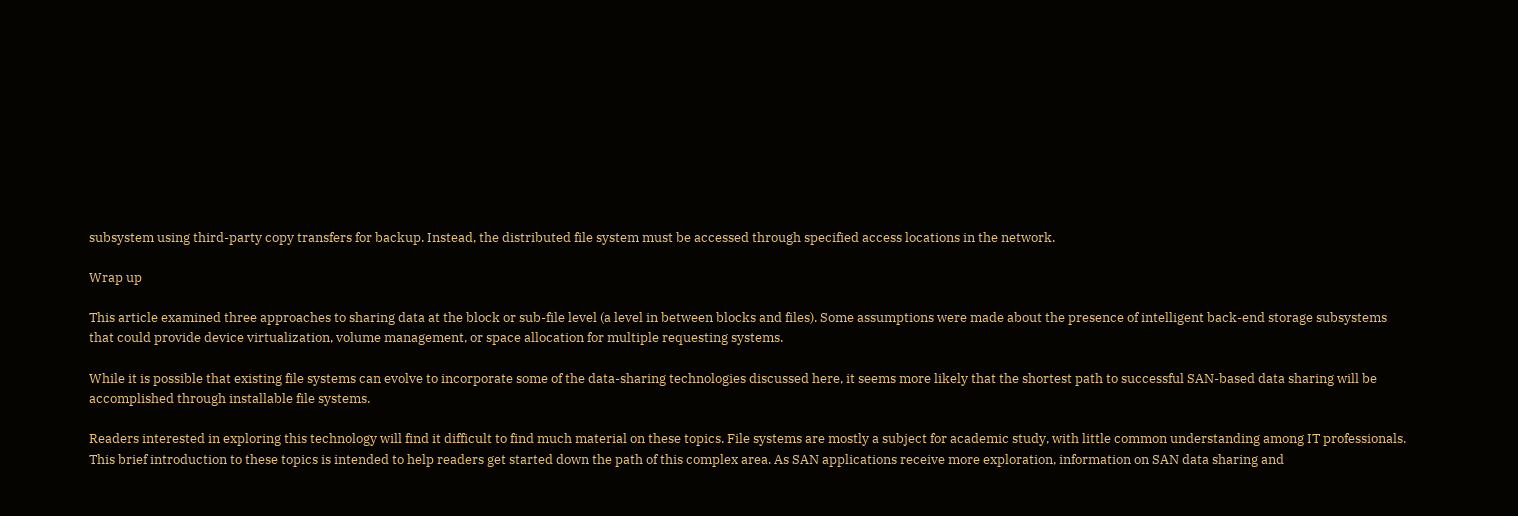subsystem using third-party copy transfers for backup. Instead, the distributed file system must be accessed through specified access locations in the network.

Wrap up

This article examined three approaches to sharing data at the block or sub-file level (a level in between blocks and files). Some assumptions were made about the presence of intelligent back-end storage subsystems that could provide device virtualization, volume management, or space allocation for multiple requesting systems.

While it is possible that existing file systems can evolve to incorporate some of the data-sharing technologies discussed here, it seems more likely that the shortest path to successful SAN-based data sharing will be accomplished through installable file systems.

Readers interested in exploring this technology will find it difficult to find much material on these topics. File systems are mostly a subject for academic study, with little common understanding among IT professionals. This brief introduction to these topics is intended to help readers get started down the path of this complex area. As SAN applications receive more exploration, information on SAN data sharing and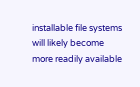installable file systems will likely become more readily available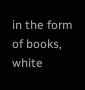in the form of books, white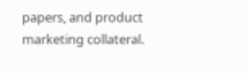papers, and product marketing collateral.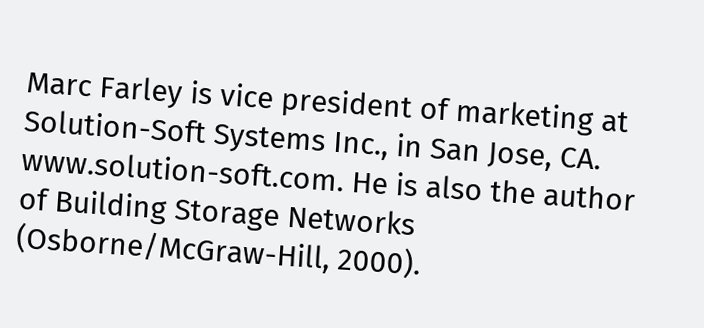Marc Farley is vice president of marketing at Solution-Soft Systems Inc., in San Jose, CA. www.solution-soft.com. He is also the author of Building Storage Networks (Osborne/McGraw-Hill, 2000).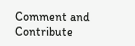Comment and Contribute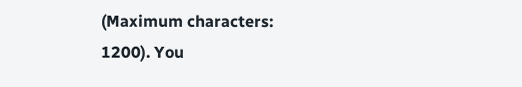(Maximum characters: 1200). You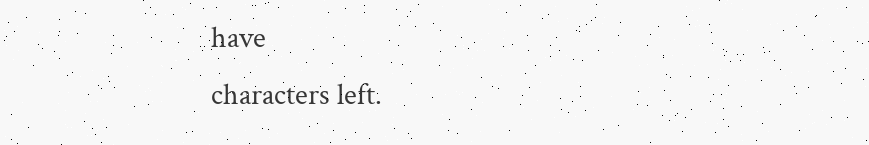have
characters left.